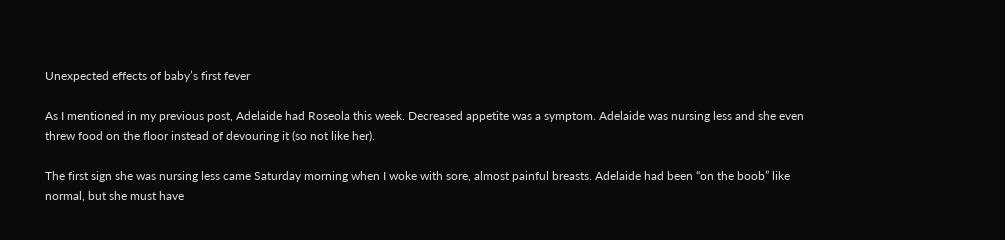Unexpected effects of baby’s first fever

As I mentioned in my previous post, Adelaide had Roseola this week. Decreased appetite was a symptom. Adelaide was nursing less and she even threw food on the floor instead of devouring it (so not like her).

The first sign she was nursing less came Saturday morning when I woke with sore, almost painful breasts. Adelaide had been “on the boob” like normal, but she must have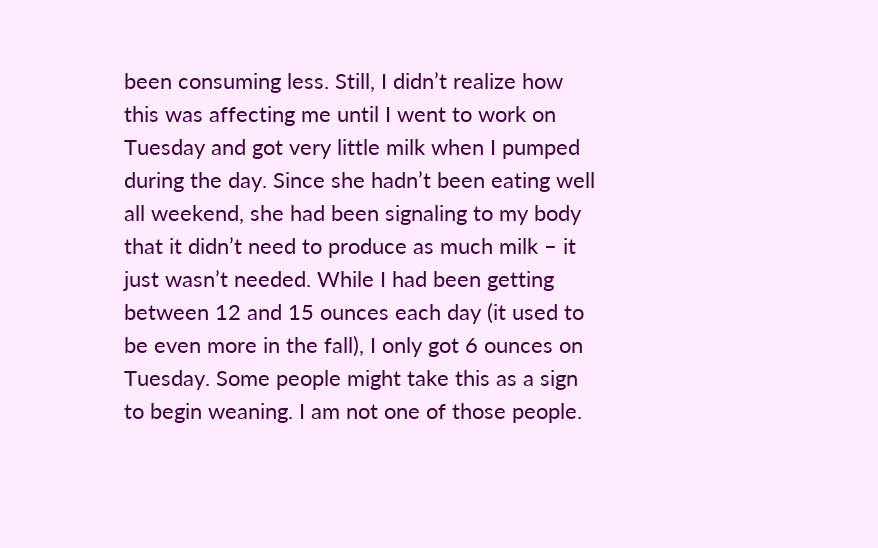been consuming less. Still, I didn’t realize how this was affecting me until I went to work on Tuesday and got very little milk when I pumped during the day. Since she hadn’t been eating well all weekend, she had been signaling to my body that it didn’t need to produce as much milk – it just wasn’t needed. While I had been getting between 12 and 15 ounces each day (it used to be even more in the fall), I only got 6 ounces on Tuesday. Some people might take this as a sign to begin weaning. I am not one of those people.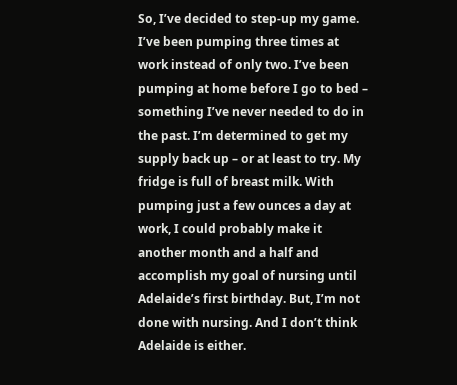So, I’ve decided to step-up my game. I’ve been pumping three times at work instead of only two. I’ve been pumping at home before I go to bed – something I’ve never needed to do in the past. I’m determined to get my supply back up – or at least to try. My fridge is full of breast milk. With pumping just a few ounces a day at work, I could probably make it another month and a half and accomplish my goal of nursing until Adelaide’s first birthday. But, I’m not done with nursing. And I don’t think Adelaide is either.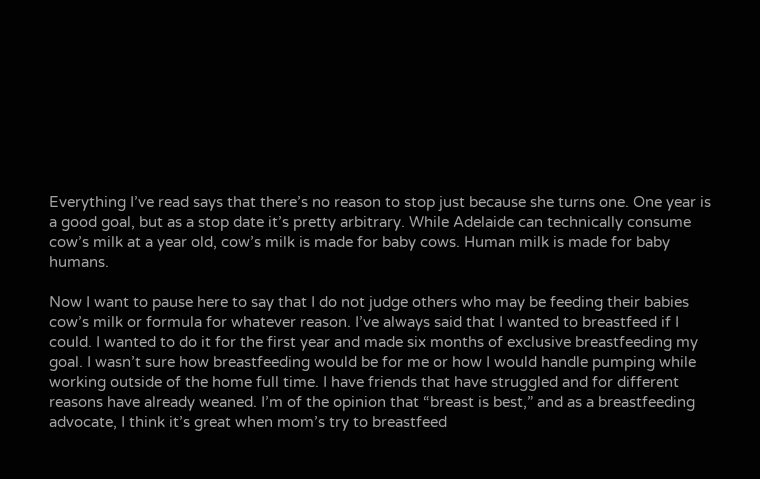Everything I’ve read says that there’s no reason to stop just because she turns one. One year is a good goal, but as a stop date it’s pretty arbitrary. While Adelaide can technically consume cow’s milk at a year old, cow’s milk is made for baby cows. Human milk is made for baby humans.

Now I want to pause here to say that I do not judge others who may be feeding their babies cow’s milk or formula for whatever reason. I’ve always said that I wanted to breastfeed if I could. I wanted to do it for the first year and made six months of exclusive breastfeeding my goal. I wasn’t sure how breastfeeding would be for me or how I would handle pumping while working outside of the home full time. I have friends that have struggled and for different reasons have already weaned. I’m of the opinion that “breast is best,” and as a breastfeeding advocate, I think it’s great when mom’s try to breastfeed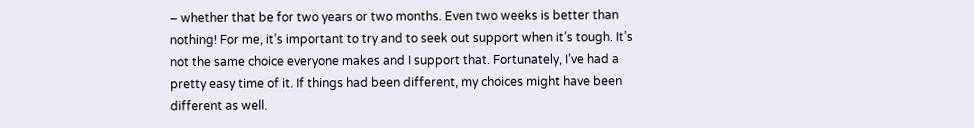– whether that be for two years or two months. Even two weeks is better than nothing! For me, it’s important to try and to seek out support when it’s tough. It’s not the same choice everyone makes and I support that. Fortunately, I’ve had a pretty easy time of it. If things had been different, my choices might have been different as well.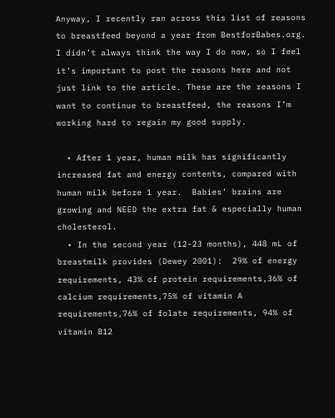Anyway, I recently ran across this list of reasons to breastfeed beyond a year from BestforBabes.org. I didn’t always think the way I do now, so I feel it’s important to post the reasons here and not just link to the article. These are the reasons I want to continue to breastfeed, the reasons I’m working hard to regain my good supply.

  • After 1 year, human milk has significantly increased fat and energy contents, compared with human milk before 1 year.  Babies’ brains are growing and NEED the extra fat & especially human cholesterol.
  • In the second year (12-23 months), 448 mL of breastmilk provides (Dewey 2001):  29% of energy requirements, 43% of protein requirements,36% of calcium requirements,75% of vitamin A requirements,76% of folate requirements, 94% of vitamin B12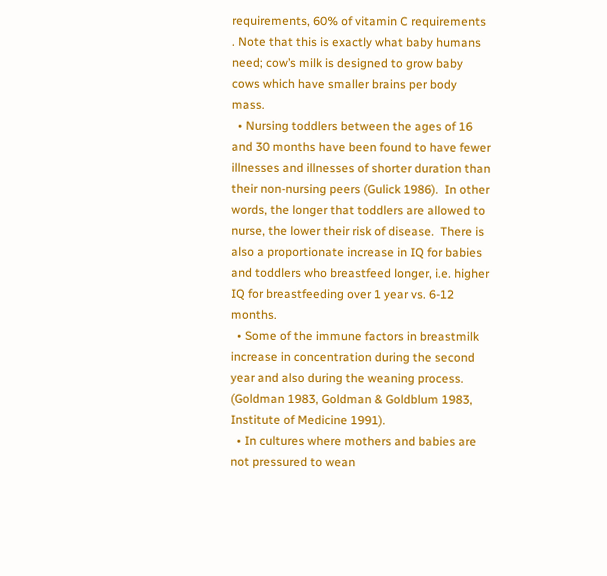requirements, 60% of vitamin C requirements . Note that this is exactly what baby humans need; cow’s milk is designed to grow baby cows which have smaller brains per body mass.
  • Nursing toddlers between the ages of 16 and 30 months have been found to have fewer illnesses and illnesses of shorter duration than their non-nursing peers (Gulick 1986).  In other words, the longer that toddlers are allowed to nurse, the lower their risk of disease.  There is also a proportionate increase in IQ for babies and toddlers who breastfeed longer, i.e. higher IQ for breastfeeding over 1 year vs. 6-12 months.
  • Some of the immune factors in breastmilk increase in concentration during the second year and also during the weaning process. (Goldman 1983, Goldman & Goldblum 1983, Institute of Medicine 1991).
  • In cultures where mothers and babies are not pressured to wean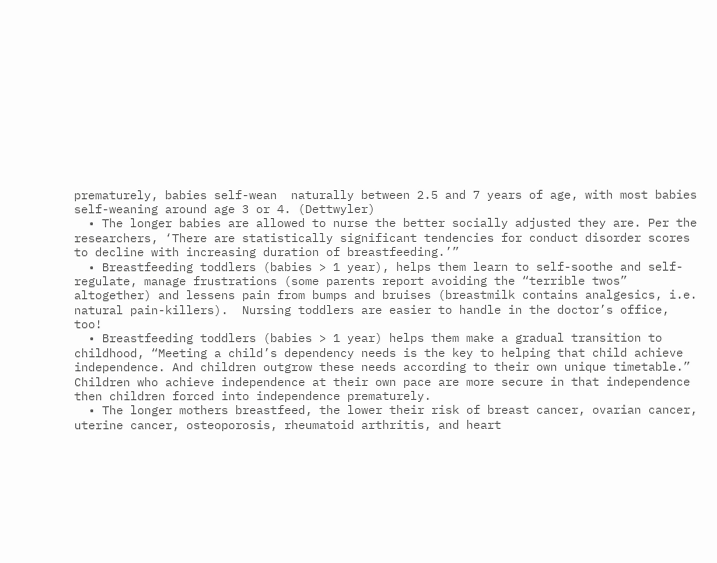prematurely, babies self-wean  naturally between 2.5 and 7 years of age, with most babies self-weaning around age 3 or 4. (Dettwyler)
  • The longer babies are allowed to nurse the better socially adjusted they are. Per the researchers, ‘There are statistically significant tendencies for conduct disorder scores to decline with increasing duration of breastfeeding.’”
  • Breastfeeding toddlers (babies > 1 year), helps them learn to self-soothe and self-regulate, manage frustrations (some parents report avoiding the “terrible twos” altogether) and lessens pain from bumps and bruises (breastmilk contains analgesics, i.e. natural pain-killers).  Nursing toddlers are easier to handle in the doctor’s office, too!
  • Breastfeeding toddlers (babies > 1 year) helps them make a gradual transition to childhood, “Meeting a child’s dependency needs is the key to helping that child achieve independence. And children outgrow these needs according to their own unique timetable.”  Children who achieve independence at their own pace are more secure in that independence then children forced into independence prematurely.
  • The longer mothers breastfeed, the lower their risk of breast cancer, ovarian cancer, uterine cancer, osteoporosis, rheumatoid arthritis, and heart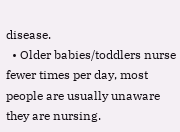disease.
  • Older babies/toddlers nurse fewer times per day, most people are usually unaware they are nursing.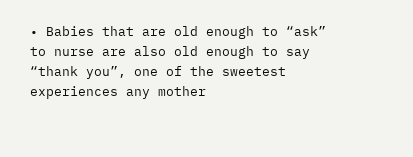• Babies that are old enough to “ask” to nurse are also old enough to say “thank you”, one of the sweetest experiences any mother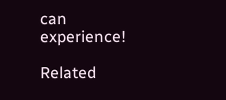can experience!

Related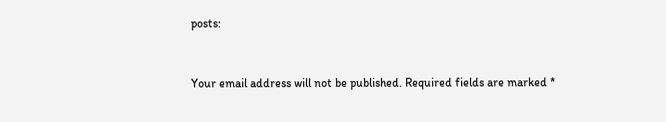posts:



Your email address will not be published. Required fields are marked *